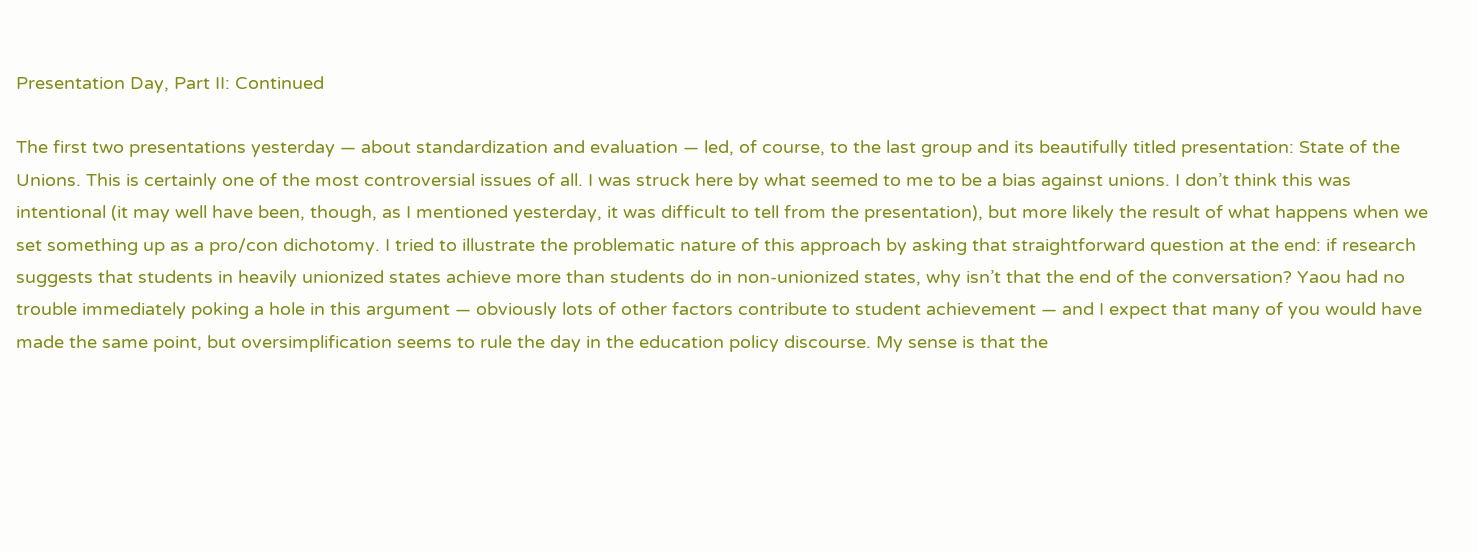Presentation Day, Part II: Continued

The first two presentations yesterday — about standardization and evaluation — led, of course, to the last group and its beautifully titled presentation: State of the Unions. This is certainly one of the most controversial issues of all. I was struck here by what seemed to me to be a bias against unions. I don’t think this was intentional (it may well have been, though, as I mentioned yesterday, it was difficult to tell from the presentation), but more likely the result of what happens when we set something up as a pro/con dichotomy. I tried to illustrate the problematic nature of this approach by asking that straightforward question at the end: if research suggests that students in heavily unionized states achieve more than students do in non-unionized states, why isn’t that the end of the conversation? Yaou had no trouble immediately poking a hole in this argument — obviously lots of other factors contribute to student achievement — and I expect that many of you would have made the same point, but oversimplification seems to rule the day in the education policy discourse. My sense is that the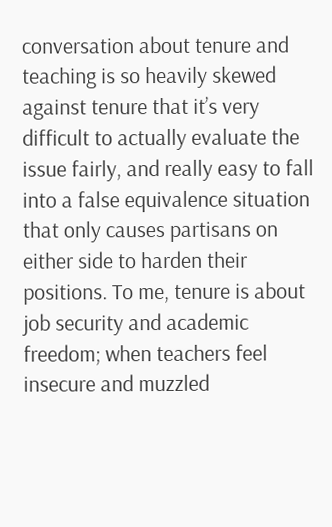conversation about tenure and teaching is so heavily skewed against tenure that it’s very difficult to actually evaluate the issue fairly, and really easy to fall into a false equivalence situation that only causes partisans on either side to harden their positions. To me, tenure is about job security and academic freedom; when teachers feel insecure and muzzled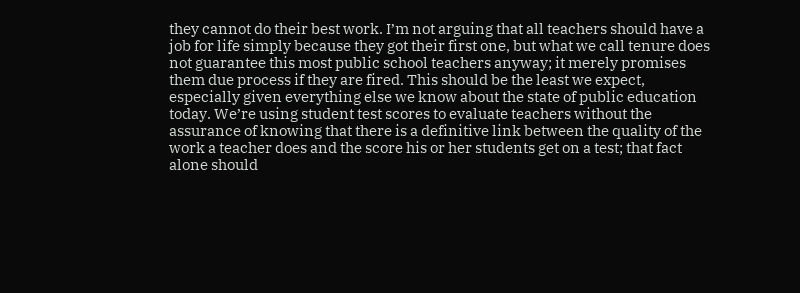they cannot do their best work. I’m not arguing that all teachers should have a job for life simply because they got their first one, but what we call tenure does not guarantee this most public school teachers anyway; it merely promises them due process if they are fired. This should be the least we expect, especially given everything else we know about the state of public education today. We’re using student test scores to evaluate teachers without the assurance of knowing that there is a definitive link between the quality of the work a teacher does and the score his or her students get on a test; that fact alone should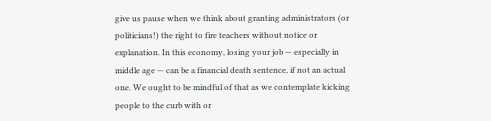give us pause when we think about granting administrators (or politicians!) the right to fire teachers without notice or explanation. In this economy, losing your job — especially in middle age — can be a financial death sentence, if not an actual one. We ought to be mindful of that as we contemplate kicking people to the curb with or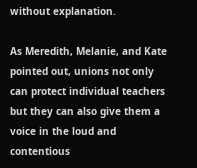without explanation.

As Meredith, Melanie, and Kate pointed out, unions not only can protect individual teachers but they can also give them a voice in the loud and contentious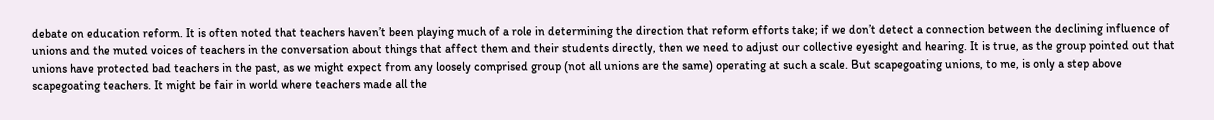debate on education reform. It is often noted that teachers haven’t been playing much of a role in determining the direction that reform efforts take; if we don’t detect a connection between the declining influence of unions and the muted voices of teachers in the conversation about things that affect them and their students directly, then we need to adjust our collective eyesight and hearing. It is true, as the group pointed out that unions have protected bad teachers in the past, as we might expect from any loosely comprised group (not all unions are the same) operating at such a scale. But scapegoating unions, to me, is only a step above scapegoating teachers. It might be fair in world where teachers made all the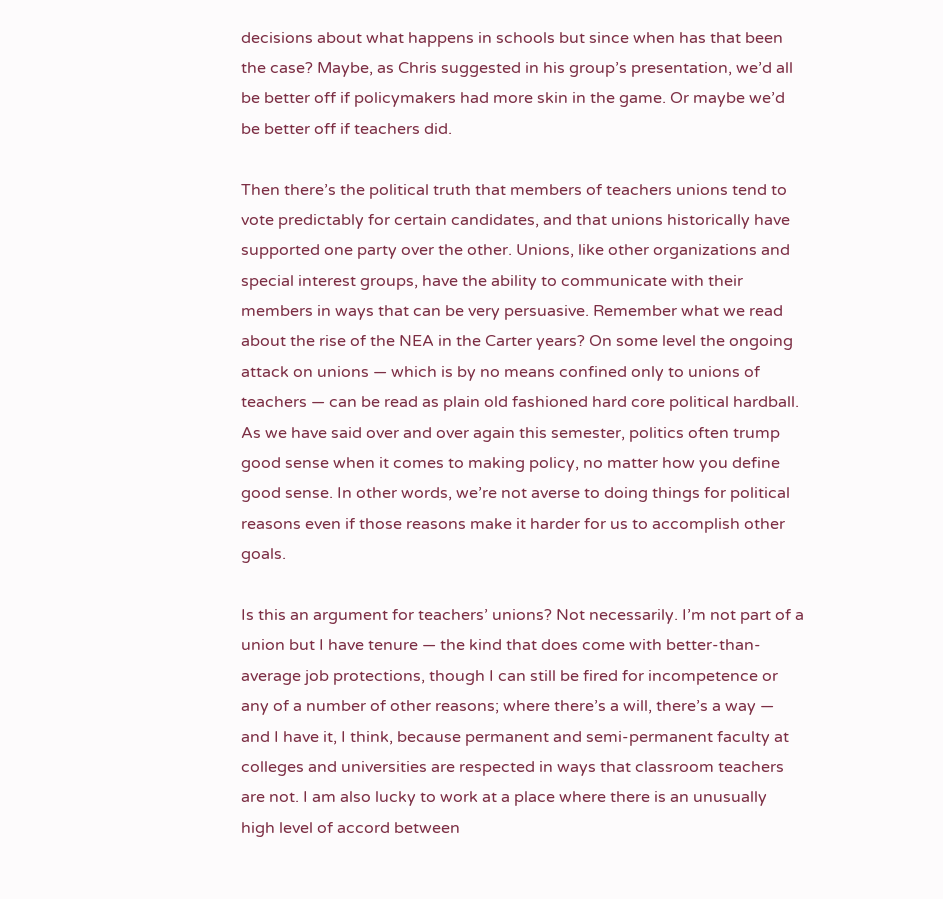decisions about what happens in schools but since when has that been the case? Maybe, as Chris suggested in his group’s presentation, we’d all be better off if policymakers had more skin in the game. Or maybe we’d be better off if teachers did.

Then there’s the political truth that members of teachers unions tend to vote predictably for certain candidates, and that unions historically have supported one party over the other. Unions, like other organizations and special interest groups, have the ability to communicate with their members in ways that can be very persuasive. Remember what we read about the rise of the NEA in the Carter years? On some level the ongoing attack on unions — which is by no means confined only to unions of teachers — can be read as plain old fashioned hard core political hardball. As we have said over and over again this semester, politics often trump good sense when it comes to making policy, no matter how you define good sense. In other words, we’re not averse to doing things for political reasons even if those reasons make it harder for us to accomplish other goals.

Is this an argument for teachers’ unions? Not necessarily. I’m not part of a union but I have tenure — the kind that does come with better-than-average job protections, though I can still be fired for incompetence or any of a number of other reasons; where there’s a will, there’s a way — and I have it, I think, because permanent and semi-permanent faculty at colleges and universities are respected in ways that classroom teachers are not. I am also lucky to work at a place where there is an unusually high level of accord between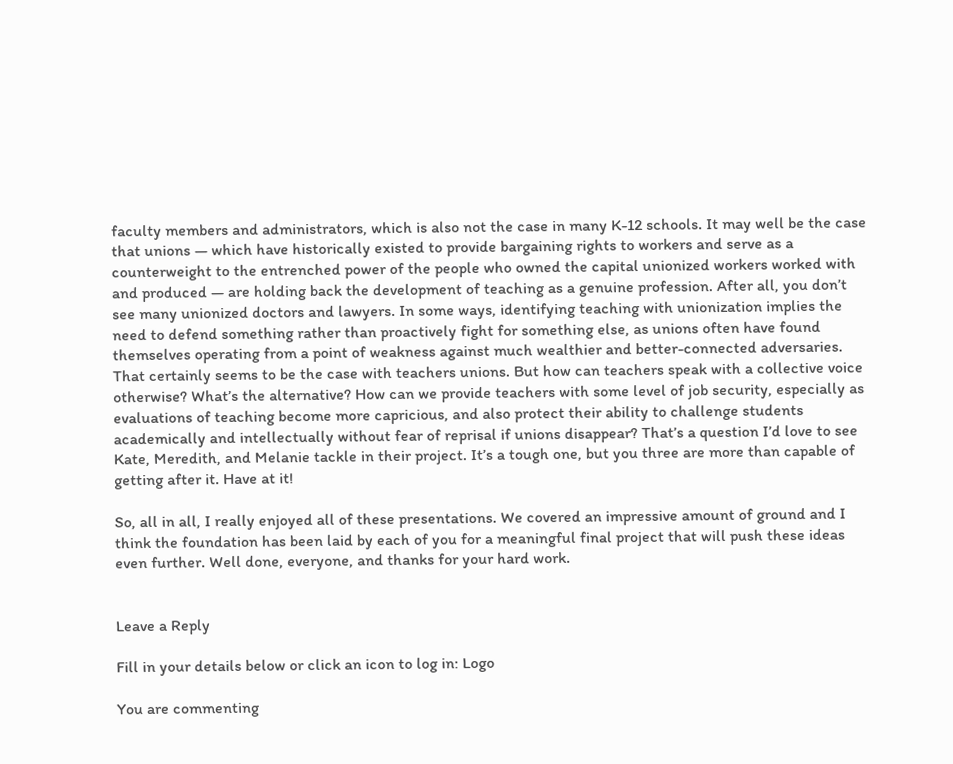faculty members and administrators, which is also not the case in many K-12 schools. It may well be the case that unions — which have historically existed to provide bargaining rights to workers and serve as a counterweight to the entrenched power of the people who owned the capital unionized workers worked with and produced — are holding back the development of teaching as a genuine profession. After all, you don’t see many unionized doctors and lawyers. In some ways, identifying teaching with unionization implies the need to defend something rather than proactively fight for something else, as unions often have found themselves operating from a point of weakness against much wealthier and better-connected adversaries. That certainly seems to be the case with teachers unions. But how can teachers speak with a collective voice otherwise? What’s the alternative? How can we provide teachers with some level of job security, especially as evaluations of teaching become more capricious, and also protect their ability to challenge students academically and intellectually without fear of reprisal if unions disappear? That’s a question I’d love to see Kate, Meredith, and Melanie tackle in their project. It’s a tough one, but you three are more than capable of getting after it. Have at it!

So, all in all, I really enjoyed all of these presentations. We covered an impressive amount of ground and I think the foundation has been laid by each of you for a meaningful final project that will push these ideas even further. Well done, everyone, and thanks for your hard work.


Leave a Reply

Fill in your details below or click an icon to log in: Logo

You are commenting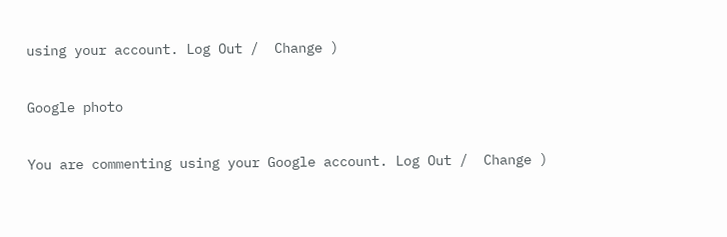using your account. Log Out /  Change )

Google photo

You are commenting using your Google account. Log Out /  Change )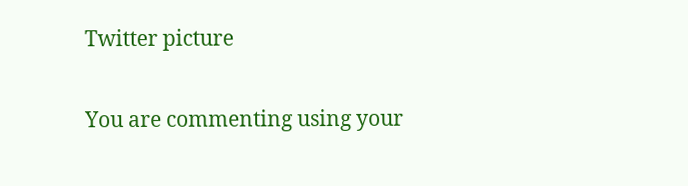Twitter picture

You are commenting using your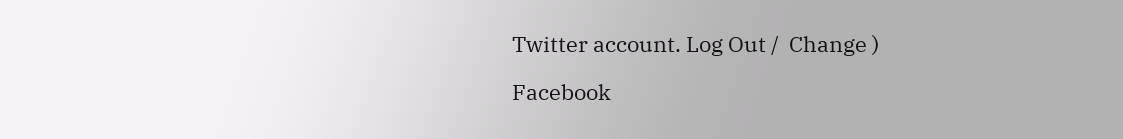Twitter account. Log Out /  Change )

Facebook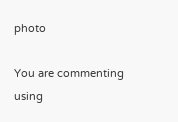photo

You are commenting using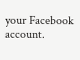your Facebook account.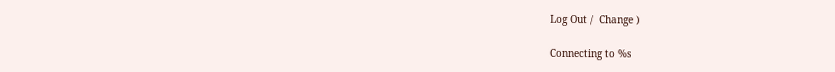Log Out /  Change )

Connecting to %s